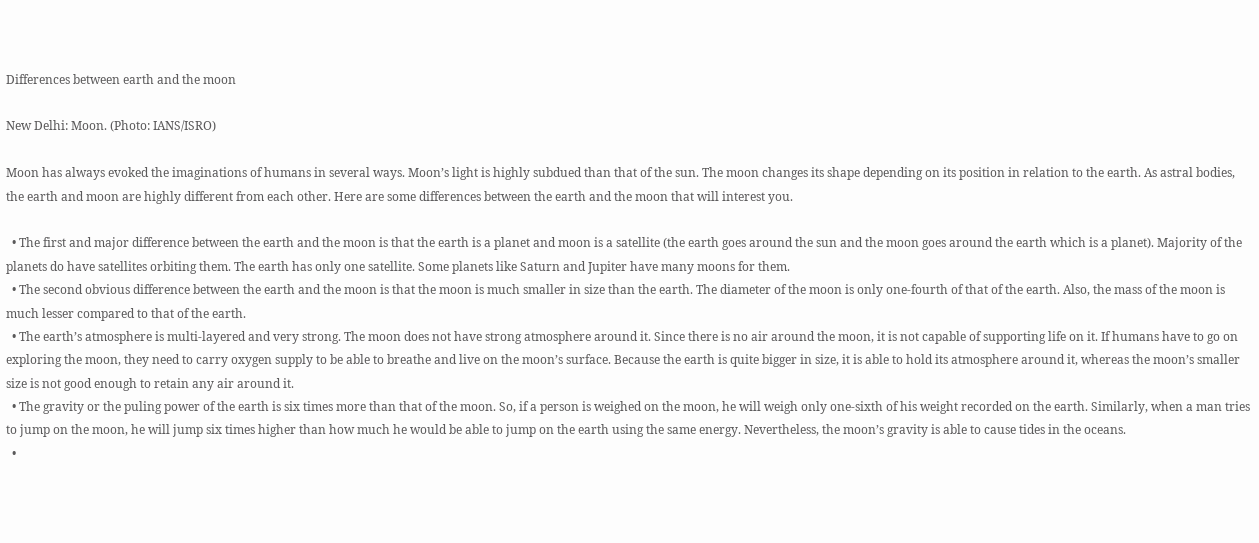Differences between earth and the moon

New Delhi: Moon. (Photo: IANS/ISRO)

Moon has always evoked the imaginations of humans in several ways. Moon’s light is highly subdued than that of the sun. The moon changes its shape depending on its position in relation to the earth. As astral bodies, the earth and moon are highly different from each other. Here are some differences between the earth and the moon that will interest you.

  • The first and major difference between the earth and the moon is that the earth is a planet and moon is a satellite (the earth goes around the sun and the moon goes around the earth which is a planet). Majority of the planets do have satellites orbiting them. The earth has only one satellite. Some planets like Saturn and Jupiter have many moons for them.
  • The second obvious difference between the earth and the moon is that the moon is much smaller in size than the earth. The diameter of the moon is only one-fourth of that of the earth. Also, the mass of the moon is much lesser compared to that of the earth.
  • The earth’s atmosphere is multi-layered and very strong. The moon does not have strong atmosphere around it. Since there is no air around the moon, it is not capable of supporting life on it. If humans have to go on exploring the moon, they need to carry oxygen supply to be able to breathe and live on the moon’s surface. Because the earth is quite bigger in size, it is able to hold its atmosphere around it, whereas the moon’s smaller size is not good enough to retain any air around it.
  • The gravity or the puling power of the earth is six times more than that of the moon. So, if a person is weighed on the moon, he will weigh only one-sixth of his weight recorded on the earth. Similarly, when a man tries to jump on the moon, he will jump six times higher than how much he would be able to jump on the earth using the same energy. Nevertheless, the moon’s gravity is able to cause tides in the oceans.
  •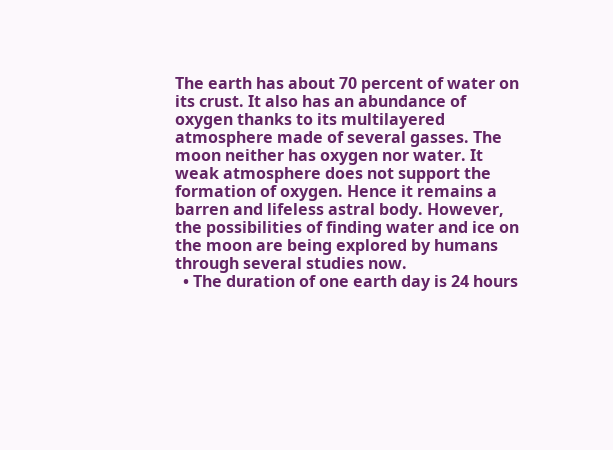The earth has about 70 percent of water on its crust. It also has an abundance of oxygen thanks to its multilayered atmosphere made of several gasses. The moon neither has oxygen nor water. It weak atmosphere does not support the formation of oxygen. Hence it remains a barren and lifeless astral body. However, the possibilities of finding water and ice on the moon are being explored by humans through several studies now.
  • The duration of one earth day is 24 hours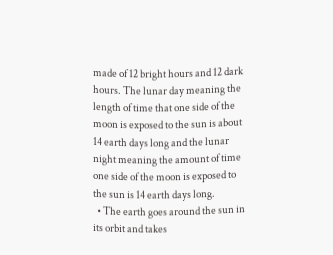made of 12 bright hours and 12 dark hours. The lunar day meaning the length of time that one side of the moon is exposed to the sun is about 14 earth days long and the lunar night meaning the amount of time one side of the moon is exposed to the sun is 14 earth days long.
  • The earth goes around the sun in its orbit and takes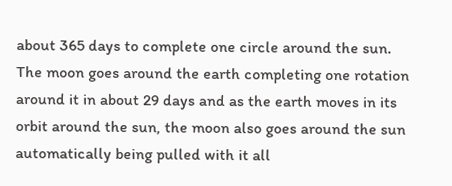about 365 days to complete one circle around the sun. The moon goes around the earth completing one rotation around it in about 29 days and as the earth moves in its orbit around the sun, the moon also goes around the sun automatically being pulled with it all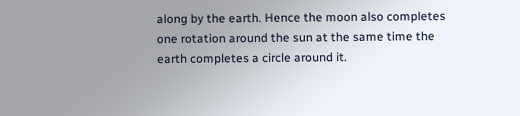along by the earth. Hence the moon also completes one rotation around the sun at the same time the earth completes a circle around it.